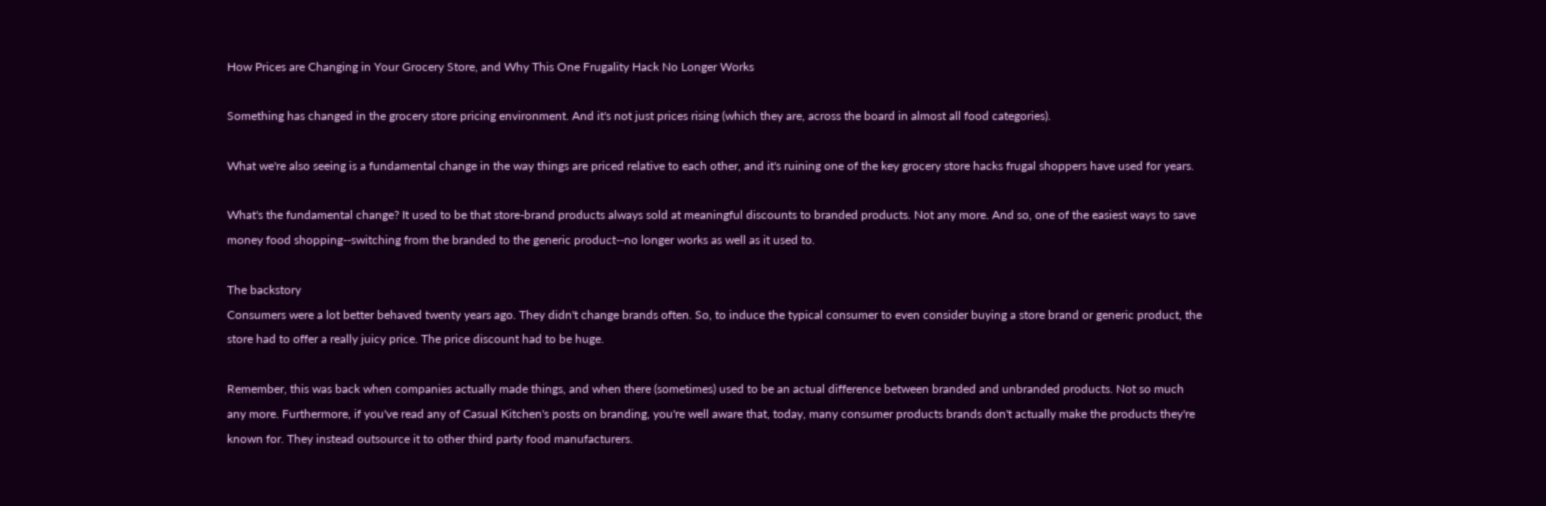How Prices are Changing in Your Grocery Store, and Why This One Frugality Hack No Longer Works

Something has changed in the grocery store pricing environment. And it's not just prices rising (which they are, across the board in almost all food categories).

What we're also seeing is a fundamental change in the way things are priced relative to each other, and it's ruining one of the key grocery store hacks frugal shoppers have used for years.

What's the fundamental change? It used to be that store-brand products always sold at meaningful discounts to branded products. Not any more. And so, one of the easiest ways to save money food shopping--switching from the branded to the generic product--no longer works as well as it used to.

The backstory
Consumers were a lot better behaved twenty years ago. They didn't change brands often. So, to induce the typical consumer to even consider buying a store brand or generic product, the store had to offer a really juicy price. The price discount had to be huge.

Remember, this was back when companies actually made things, and when there (sometimes) used to be an actual difference between branded and unbranded products. Not so much any more. Furthermore, if you've read any of Casual Kitchen's posts on branding, you're well aware that, today, many consumer products brands don't actually make the products they're known for. They instead outsource it to other third party food manufacturers.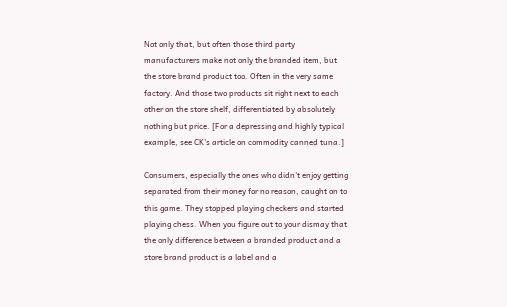Not only that, but often those third party manufacturers make not only the branded item, but the store brand product too. Often in the very same factory. And those two products sit right next to each other on the store shelf, differentiated by absolutely nothing but price. [For a depressing and highly typical example, see CK's article on commodity canned tuna.]

Consumers, especially the ones who didn't enjoy getting separated from their money for no reason, caught on to this game. They stopped playing checkers and started playing chess. When you figure out to your dismay that the only difference between a branded product and a store brand product is a label and a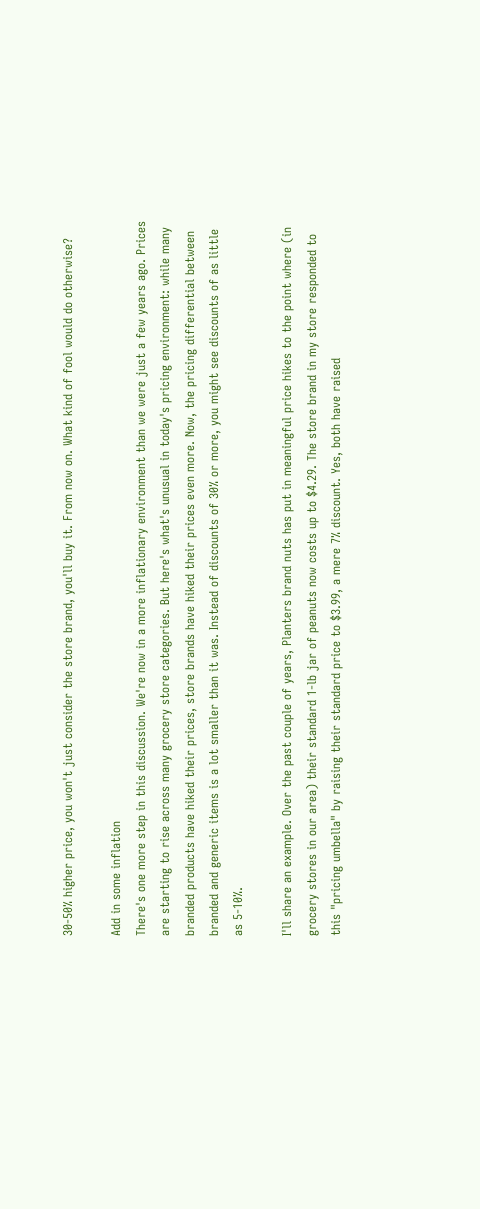30-50% higher price, you won't just consider the store brand, you'll buy it. From now on. What kind of fool would do otherwise?

Add in some inflation
There's one more step in this discussion. We're now in a more inflationary environment than we were just a few years ago. Prices are starting to rise across many grocery store categories. But here's what's unusual in today's pricing environment: while many branded products have hiked their prices, store brands have hiked their prices even more. Now, the pricing differential between branded and generic items is a lot smaller than it was. Instead of discounts of 30% or more, you might see discounts of as little as 5-10%.

I'll share an example. Over the past couple of years, Planters brand nuts has put in meaningful price hikes to the point where (in grocery stores in our area) their standard 1-lb jar of peanuts now costs up to $4.29. The store brand in my store responded to this "pricing umbella" by raising their standard price to $3.99, a mere 7% discount. Yes, both have raised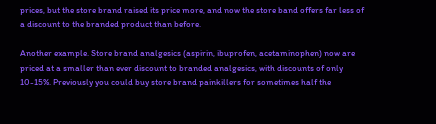prices, but the store brand raised its price more, and now the store band offers far less of a discount to the branded product than before.

Another example. Store brand analgesics (aspirin, ibuprofen, acetaminophen) now are priced at a smaller than ever discount to branded analgesics, with discounts of only 10-15%. Previously you could buy store brand painkillers for sometimes half the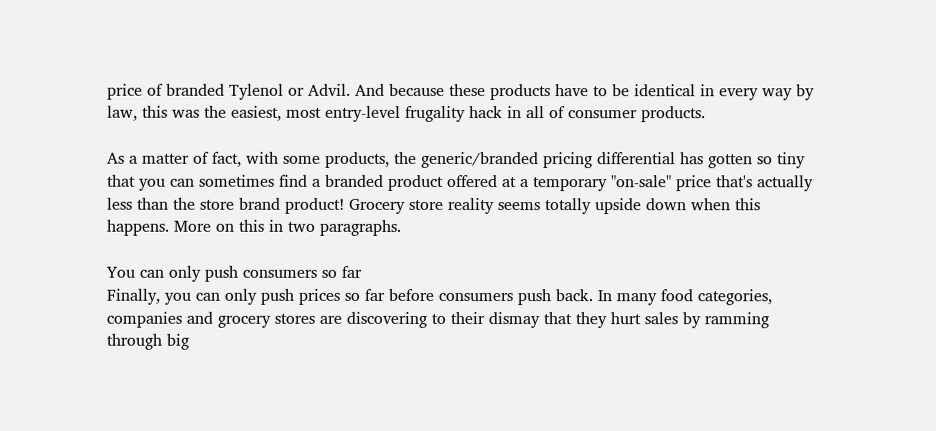price of branded Tylenol or Advil. And because these products have to be identical in every way by law, this was the easiest, most entry-level frugality hack in all of consumer products.

As a matter of fact, with some products, the generic/branded pricing differential has gotten so tiny that you can sometimes find a branded product offered at a temporary "on-sale" price that's actually less than the store brand product! Grocery store reality seems totally upside down when this happens. More on this in two paragraphs.

You can only push consumers so far
Finally, you can only push prices so far before consumers push back. In many food categories, companies and grocery stores are discovering to their dismay that they hurt sales by ramming through big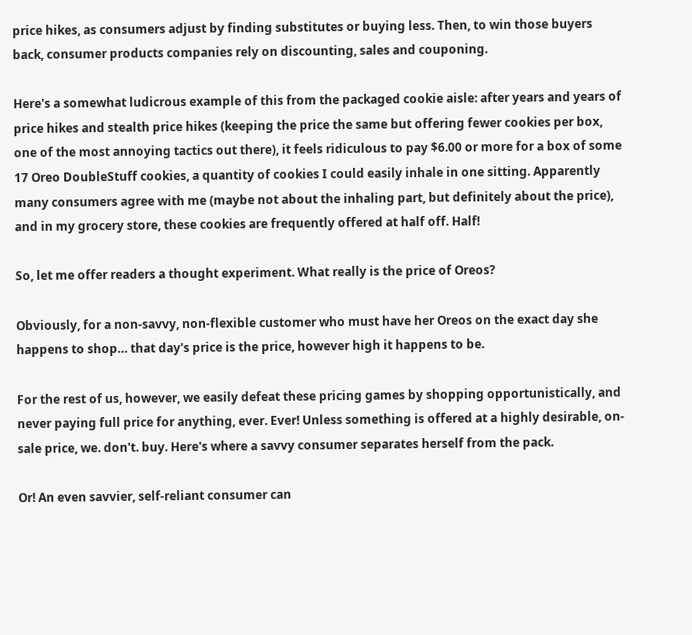price hikes, as consumers adjust by finding substitutes or buying less. Then, to win those buyers back, consumer products companies rely on discounting, sales and couponing.

Here's a somewhat ludicrous example of this from the packaged cookie aisle: after years and years of price hikes and stealth price hikes (keeping the price the same but offering fewer cookies per box, one of the most annoying tactics out there), it feels ridiculous to pay $6.00 or more for a box of some 17 Oreo DoubleStuff cookies, a quantity of cookies I could easily inhale in one sitting. Apparently many consumers agree with me (maybe not about the inhaling part, but definitely about the price), and in my grocery store, these cookies are frequently offered at half off. Half!

So, let me offer readers a thought experiment. What really is the price of Oreos?

Obviously, for a non-savvy, non-flexible customer who must have her Oreos on the exact day she happens to shop… that day's price is the price, however high it happens to be.

For the rest of us, however, we easily defeat these pricing games by shopping opportunistically, and never paying full price for anything, ever. Ever! Unless something is offered at a highly desirable, on-sale price, we. don't. buy. Here's where a savvy consumer separates herself from the pack.

Or! An even savvier, self-reliant consumer can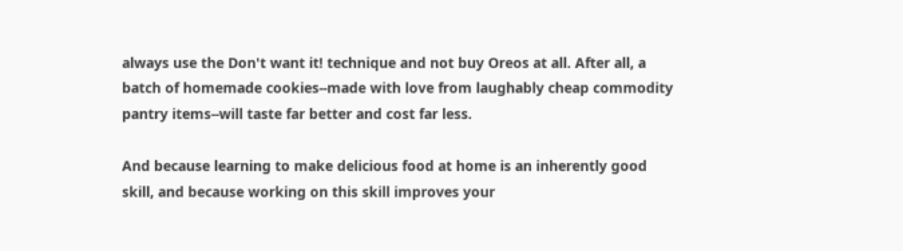always use the Don't want it! technique and not buy Oreos at all. After all, a batch of homemade cookies--made with love from laughably cheap commodity pantry items--will taste far better and cost far less.

And because learning to make delicious food at home is an inherently good skill, and because working on this skill improves your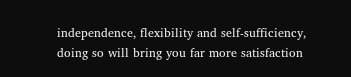independence, flexibility and self-sufficiency, doing so will bring you far more satisfaction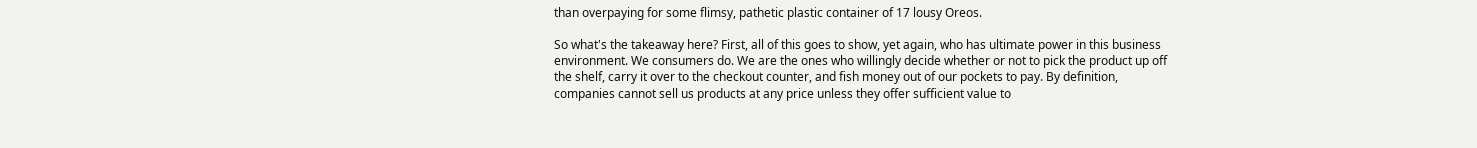than overpaying for some flimsy, pathetic plastic container of 17 lousy Oreos.

So what's the takeaway here? First, all of this goes to show, yet again, who has ultimate power in this business environment. We consumers do. We are the ones who willingly decide whether or not to pick the product up off the shelf, carry it over to the checkout counter, and fish money out of our pockets to pay. By definition, companies cannot sell us products at any price unless they offer sufficient value to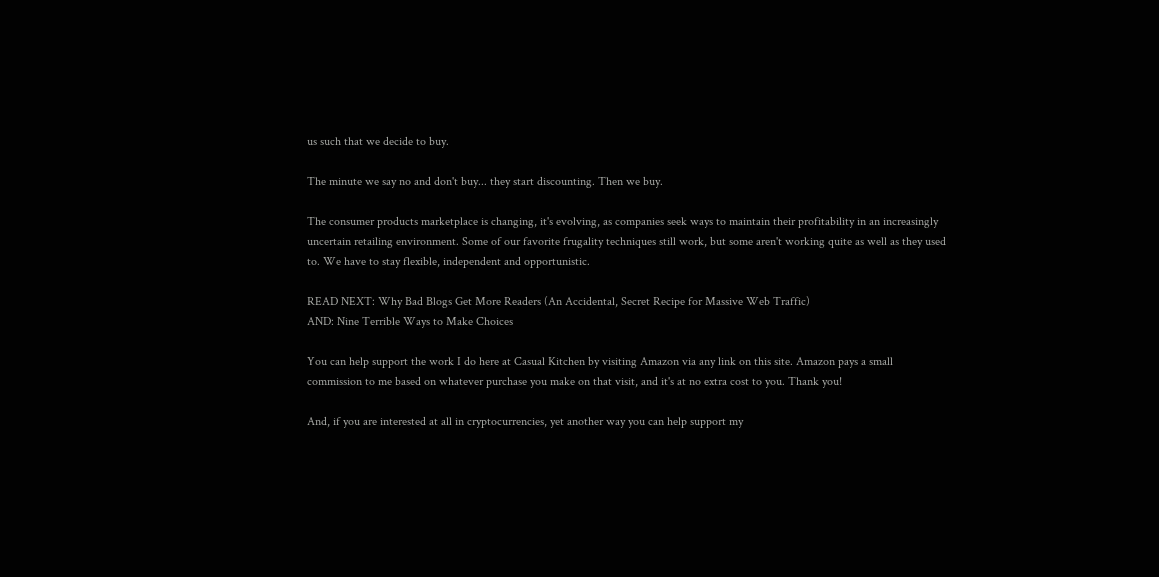us such that we decide to buy.

The minute we say no and don't buy... they start discounting. Then we buy.

The consumer products marketplace is changing, it's evolving, as companies seek ways to maintain their profitability in an increasingly uncertain retailing environment. Some of our favorite frugality techniques still work, but some aren't working quite as well as they used to. We have to stay flexible, independent and opportunistic.

READ NEXT: Why Bad Blogs Get More Readers (An Accidental, Secret Recipe for Massive Web Traffic)
AND: Nine Terrible Ways to Make Choices

You can help support the work I do here at Casual Kitchen by visiting Amazon via any link on this site. Amazon pays a small commission to me based on whatever purchase you make on that visit, and it's at no extra cost to you. Thank you!

And, if you are interested at all in cryptocurrencies, yet another way you can help support my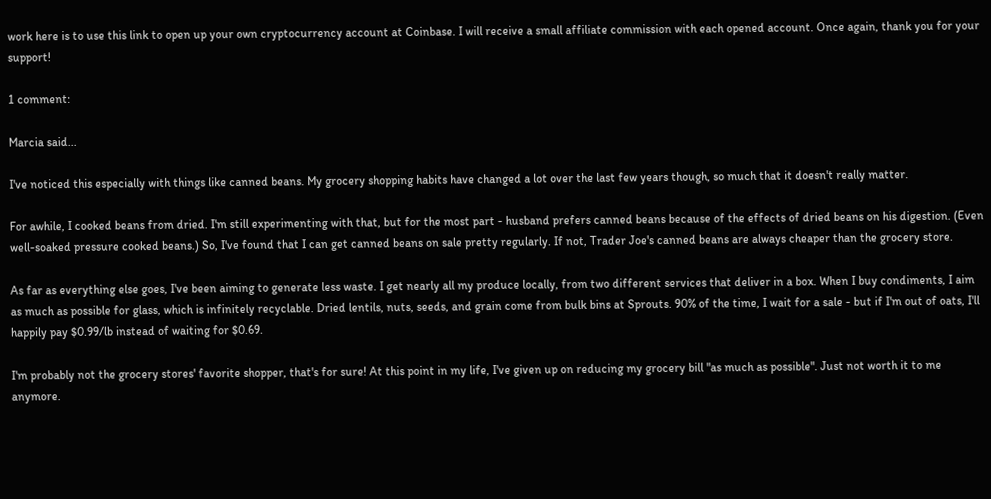work here is to use this link to open up your own cryptocurrency account at Coinbase. I will receive a small affiliate commission with each opened account. Once again, thank you for your support!

1 comment:

Marcia said...

I've noticed this especially with things like canned beans. My grocery shopping habits have changed a lot over the last few years though, so much that it doesn't really matter.

For awhile, I cooked beans from dried. I'm still experimenting with that, but for the most part - husband prefers canned beans because of the effects of dried beans on his digestion. (Even well-soaked pressure cooked beans.) So, I've found that I can get canned beans on sale pretty regularly. If not, Trader Joe's canned beans are always cheaper than the grocery store.

As far as everything else goes, I've been aiming to generate less waste. I get nearly all my produce locally, from two different services that deliver in a box. When I buy condiments, I aim as much as possible for glass, which is infinitely recyclable. Dried lentils, nuts, seeds, and grain come from bulk bins at Sprouts. 90% of the time, I wait for a sale - but if I'm out of oats, I'll happily pay $0.99/lb instead of waiting for $0.69.

I'm probably not the grocery stores' favorite shopper, that's for sure! At this point in my life, I've given up on reducing my grocery bill "as much as possible". Just not worth it to me anymore.